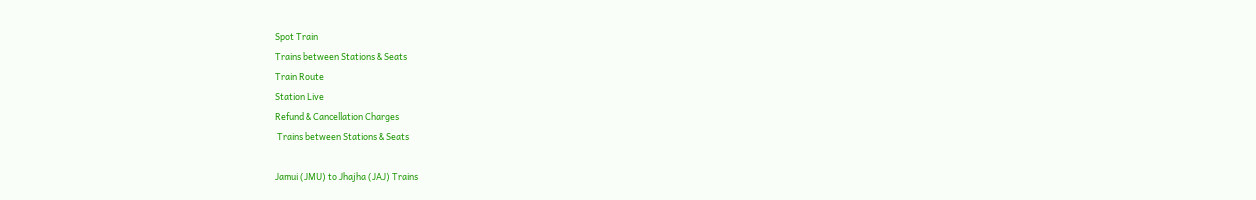Spot Train
Trains between Stations & Seats
Train Route
Station Live
Refund & Cancellation Charges
 Trains between Stations & Seats

Jamui (JMU) to Jhajha (JAJ) Trains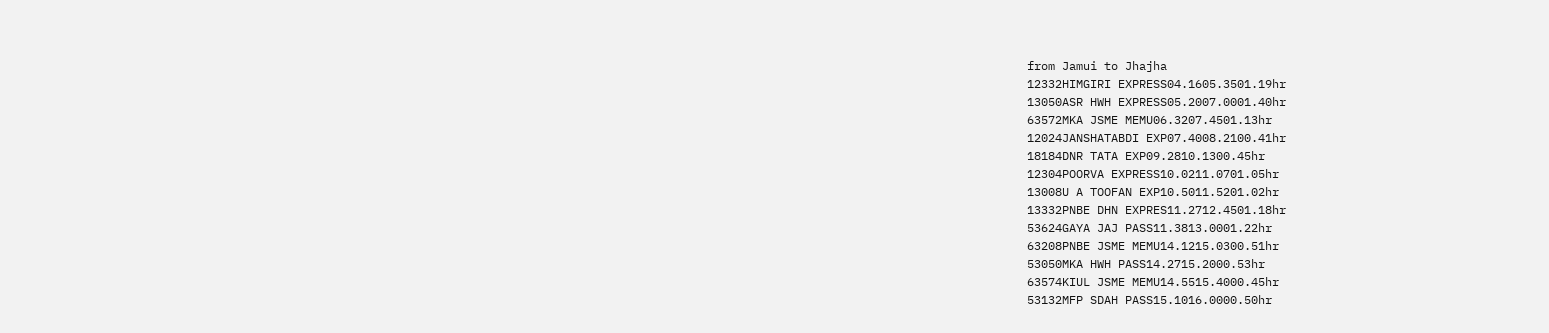from Jamui to Jhajha
12332HIMGIRI EXPRESS04.1605.3501.19hr
13050ASR HWH EXPRESS05.2007.0001.40hr
63572MKA JSME MEMU06.3207.4501.13hr
12024JANSHATABDI EXP07.4008.2100.41hr
18184DNR TATA EXP09.2810.1300.45hr
12304POORVA EXPRESS10.0211.0701.05hr
13008U A TOOFAN EXP10.5011.5201.02hr
13332PNBE DHN EXPRES11.2712.4501.18hr
53624GAYA JAJ PASS11.3813.0001.22hr
63208PNBE JSME MEMU14.1215.0300.51hr
53050MKA HWH PASS14.2715.2000.53hr
63574KIUL JSME MEMU14.5515.4000.45hr
53132MFP SDAH PASS15.1016.0000.50hr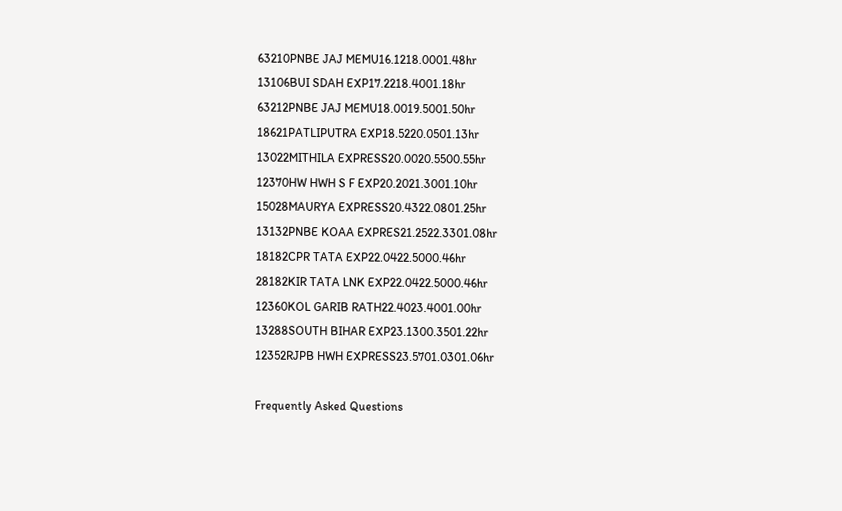63210PNBE JAJ MEMU16.1218.0001.48hr
13106BUI SDAH EXP17.2218.4001.18hr
63212PNBE JAJ MEMU18.0019.5001.50hr
18621PATLIPUTRA EXP18.5220.0501.13hr
13022MITHILA EXPRESS20.0020.5500.55hr
12370HW HWH S F EXP20.2021.3001.10hr
15028MAURYA EXPRESS20.4322.0801.25hr
13132PNBE KOAA EXPRES21.2522.3301.08hr
18182CPR TATA EXP22.0422.5000.46hr
28182KIR TATA LNK EXP22.0422.5000.46hr
12360KOL GARIB RATH22.4023.4001.00hr
13288SOUTH BIHAR EXP23.1300.3501.22hr
12352RJPB HWH EXPRESS23.5701.0301.06hr

Frequently Asked Questions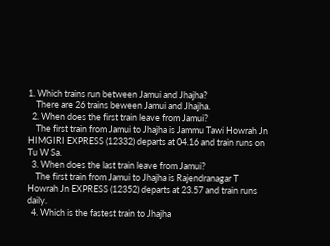1. Which trains run between Jamui and Jhajha?
    There are 26 trains beween Jamui and Jhajha.
  2. When does the first train leave from Jamui?
    The first train from Jamui to Jhajha is Jammu Tawi Howrah Jn HIMGIRI EXPRESS (12332) departs at 04.16 and train runs on Tu W Sa.
  3. When does the last train leave from Jamui?
    The first train from Jamui to Jhajha is Rajendranagar T Howrah Jn EXPRESS (12352) departs at 23.57 and train runs daily.
  4. Which is the fastest train to Jhajha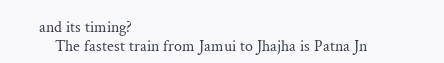and its timing?
    The fastest train from Jamui to Jhajha is Patna Jn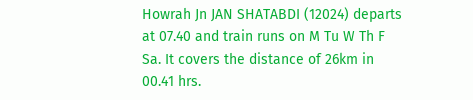Howrah Jn JAN SHATABDI (12024) departs at 07.40 and train runs on M Tu W Th F Sa. It covers the distance of 26km in 00.41 hrs.